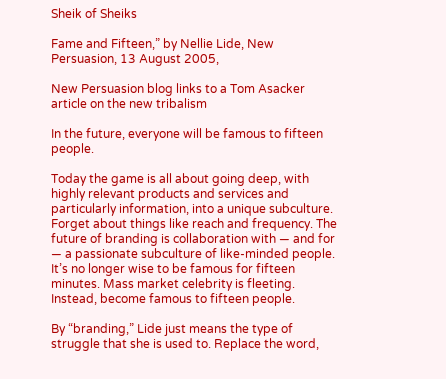Sheik of Sheiks

Fame and Fifteen,” by Nellie Lide, New Persuasion, 13 August 2005,

New Persuasion blog links to a Tom Asacker article on the new tribalism

In the future, everyone will be famous to fifteen people.

Today the game is all about going deep, with highly relevant products and services and particularly information, into a unique subculture. Forget about things like reach and frequency. The future of branding is collaboration with — and for — a passionate subculture of like-minded people. It’s no longer wise to be famous for fifteen minutes. Mass market celebrity is fleeting. Instead, become famous to fifteen people.

By “branding,” Lide just means the type of struggle that she is used to. Replace the word,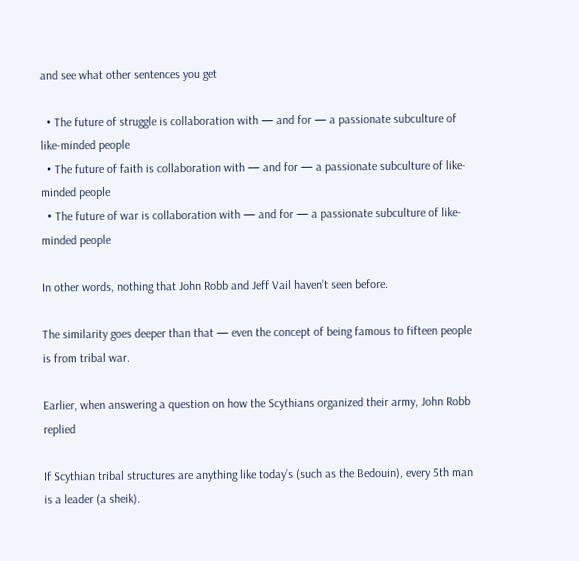and see what other sentences you get

  • The future of struggle is collaboration with — and for — a passionate subculture of like-minded people
  • The future of faith is collaboration with — and for — a passionate subculture of like-minded people
  • The future of war is collaboration with — and for — a passionate subculture of like-minded people

In other words, nothing that John Robb and Jeff Vail haven’t seen before.

The similarity goes deeper than that — even the concept of being famous to fifteen people is from tribal war.

Earlier, when answering a question on how the Scythians organized their army, John Robb replied

If Scythian tribal structures are anything like today’s (such as the Bedouin), every 5th man is a leader (a sheik).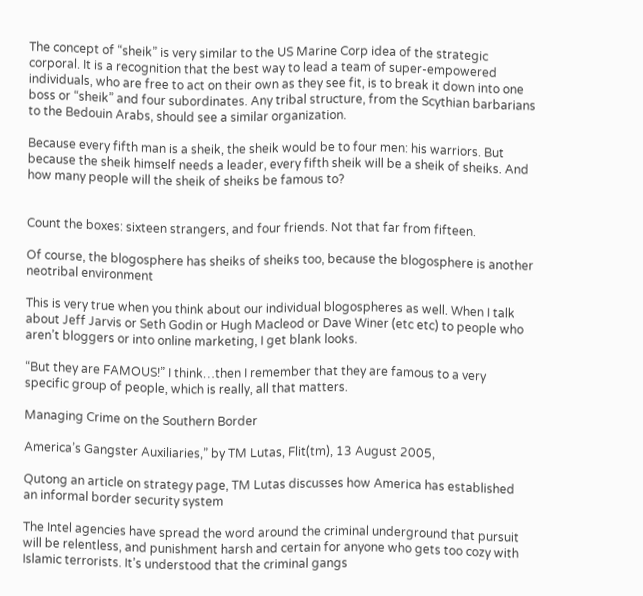The concept of “sheik” is very similar to the US Marine Corp idea of the strategic corporal. It is a recognition that the best way to lead a team of super-empowered individuals, who are free to act on their own as they see fit, is to break it down into one boss or “sheik” and four subordinates. Any tribal structure, from the Scythian barbarians to the Bedouin Arabs, should see a similar organization.

Because every fifth man is a sheik, the sheik would be to four men: his warriors. But because the sheik himself needs a leader, every fifth sheik will be a sheik of sheiks. And how many people will the sheik of sheiks be famous to?


Count the boxes: sixteen strangers, and four friends. Not that far from fifteen.

Of course, the blogosphere has sheiks of sheiks too, because the blogosphere is another neotribal environment

This is very true when you think about our individual blogospheres as well. When I talk about Jeff Jarvis or Seth Godin or Hugh Macleod or Dave Winer (etc etc) to people who aren’t bloggers or into online marketing, I get blank looks.

“But they are FAMOUS!” I think…then I remember that they are famous to a very specific group of people, which is really, all that matters.

Managing Crime on the Southern Border

America’s Gangster Auxiliaries,” by TM Lutas, Flit(tm), 13 August 2005,

Qutong an article on strategy page, TM Lutas discusses how America has established an informal border security system

The Intel agencies have spread the word around the criminal underground that pursuit will be relentless, and punishment harsh and certain for anyone who gets too cozy with Islamic terrorists. It’s understood that the criminal gangs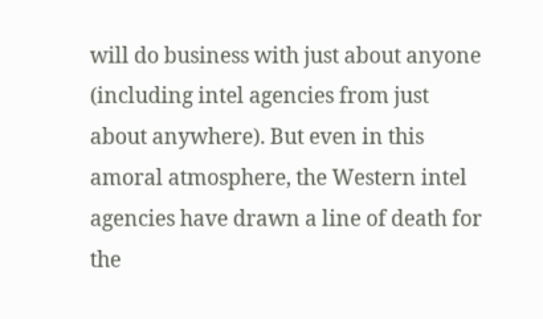will do business with just about anyone (including intel agencies from just about anywhere). But even in this amoral atmosphere, the Western intel agencies have drawn a line of death for the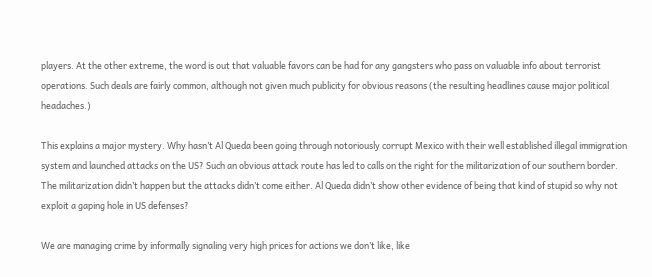players. At the other extreme, the word is out that valuable favors can be had for any gangsters who pass on valuable info about terrorist operations. Such deals are fairly common, although not given much publicity for obvious reasons (the resulting headlines cause major political headaches.)

This explains a major mystery. Why hasn’t Al Queda been going through notoriously corrupt Mexico with their well established illegal immigration system and launched attacks on the US? Such an obvious attack route has led to calls on the right for the militarization of our southern border. The militarization didn’t happen but the attacks didn’t come either. Al Queda didn’t show other evidence of being that kind of stupid so why not exploit a gaping hole in US defenses?

We are managing crime by informally signaling very high prices for actions we don’t like, like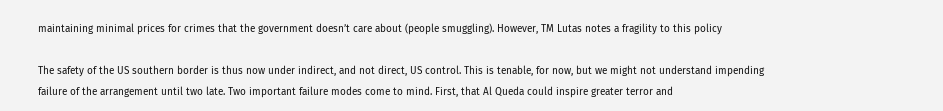maintaining minimal prices for crimes that the government doesn’t care about (people smuggling). However, TM Lutas notes a fragility to this policy

The safety of the US southern border is thus now under indirect, and not direct, US control. This is tenable, for now, but we might not understand impending failure of the arrangement until two late. Two important failure modes come to mind. First, that Al Queda could inspire greater terror and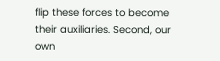flip these forces to become their auxiliaries. Second, our own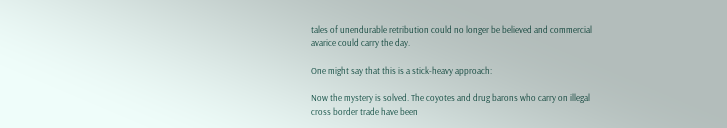tales of unendurable retribution could no longer be believed and commercial avarice could carry the day.

One might say that this is a stick-heavy approach:

Now the mystery is solved. The coyotes and drug barons who carry on illegal cross border trade have been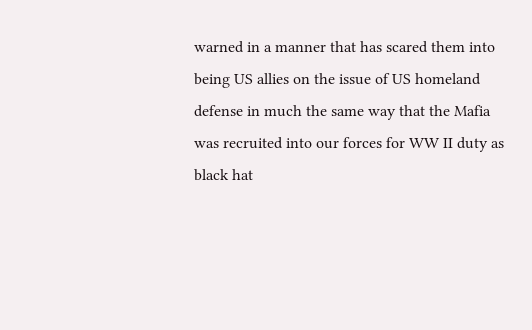warned in a manner that has scared them into being US allies on the issue of US homeland defense in much the same way that the Mafia was recruited into our forces for WW II duty as black hat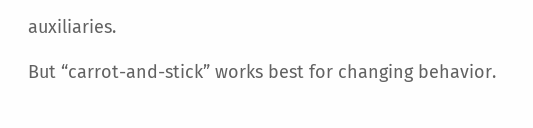auxiliaries.

But “carrot-and-stick” works best for changing behavior.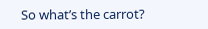So what’s the carrot?